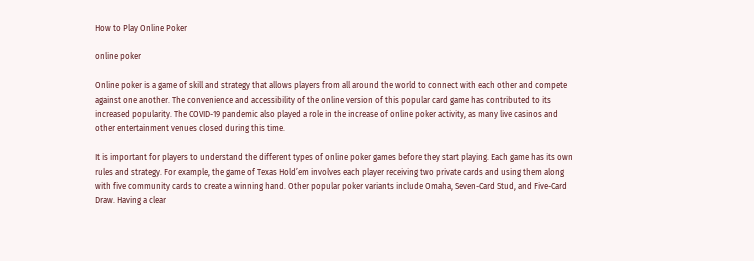How to Play Online Poker

online poker

Online poker is a game of skill and strategy that allows players from all around the world to connect with each other and compete against one another. The convenience and accessibility of the online version of this popular card game has contributed to its increased popularity. The COVID-19 pandemic also played a role in the increase of online poker activity, as many live casinos and other entertainment venues closed during this time.

It is important for players to understand the different types of online poker games before they start playing. Each game has its own rules and strategy. For example, the game of Texas Hold’em involves each player receiving two private cards and using them along with five community cards to create a winning hand. Other popular poker variants include Omaha, Seven-Card Stud, and Five-Card Draw. Having a clear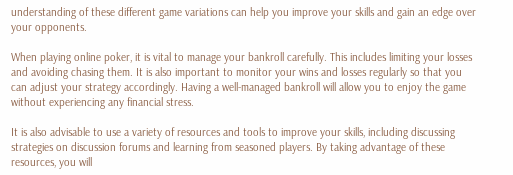understanding of these different game variations can help you improve your skills and gain an edge over your opponents.

When playing online poker, it is vital to manage your bankroll carefully. This includes limiting your losses and avoiding chasing them. It is also important to monitor your wins and losses regularly so that you can adjust your strategy accordingly. Having a well-managed bankroll will allow you to enjoy the game without experiencing any financial stress.

It is also advisable to use a variety of resources and tools to improve your skills, including discussing strategies on discussion forums and learning from seasoned players. By taking advantage of these resources, you will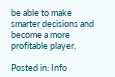be able to make smarter decisions and become a more profitable player.

Posted in: Info